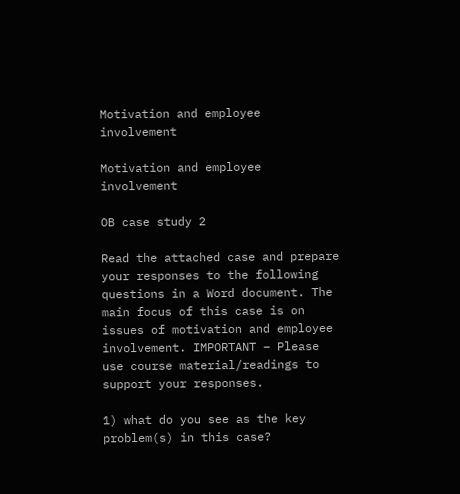Motivation and employee involvement

Motivation and employee involvement

OB case study 2

Read the attached case and prepare your responses to the following questions in a Word document. The main focus of this case is on issues of motivation and employee involvement. IMPORTANT – Please use course material/readings to support your responses.

1) what do you see as the key problem(s) in this case?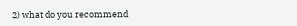2) what do you recommend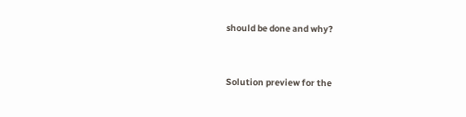should be done and why?


Solution preview for the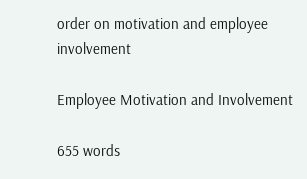order on motivation and employee involvement

Employee Motivation and Involvement

655 words